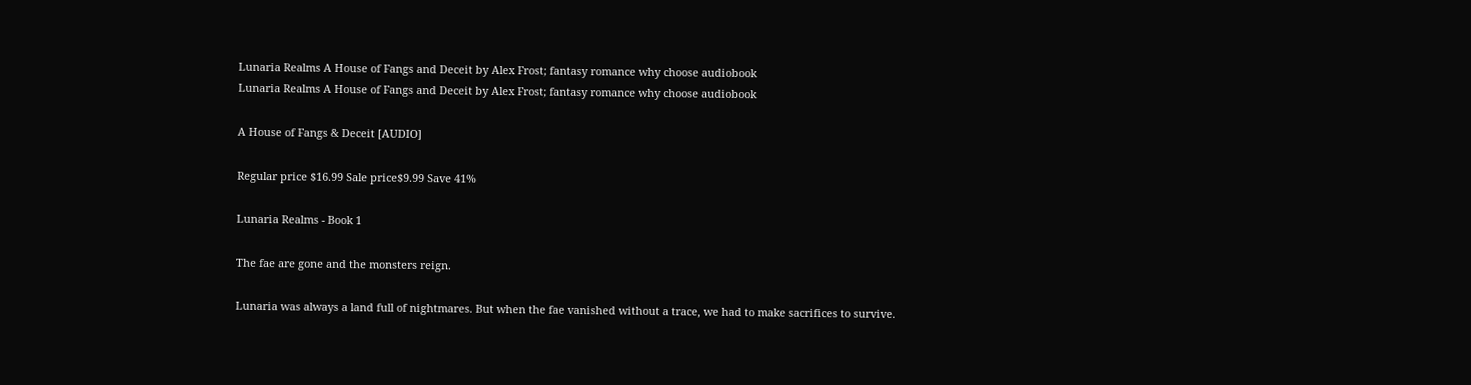Lunaria Realms A House of Fangs and Deceit by Alex Frost; fantasy romance why choose audiobook
Lunaria Realms A House of Fangs and Deceit by Alex Frost; fantasy romance why choose audiobook

A House of Fangs & Deceit [AUDIO]

Regular price $16.99 Sale price$9.99 Save 41%

Lunaria Realms - Book 1

The fae are gone and the monsters reign.

Lunaria was always a land full of nightmares. But when the fae vanished without a trace, we had to make sacrifices to survive.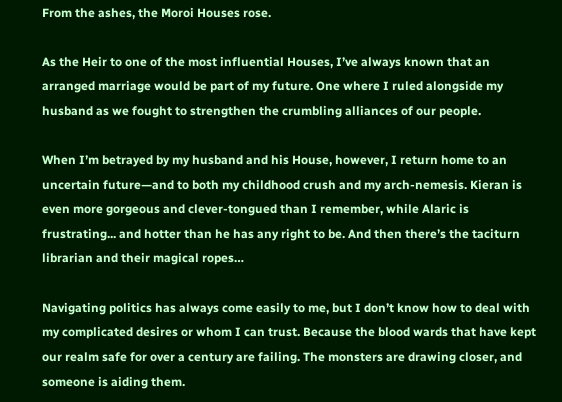From the ashes, the Moroi Houses rose.

As the Heir to one of the most influential Houses, I’ve always known that an arranged marriage would be part of my future. One where I ruled alongside my husband as we fought to strengthen the crumbling alliances of our people.

When I’m betrayed by my husband and his House, however, I return home to an uncertain future—and to both my childhood crush and my arch-nemesis. Kieran is even more gorgeous and clever-tongued than I remember, while Alaric is frustrating... and hotter than he has any right to be. And then there’s the taciturn librarian and their magical ropes…

Navigating politics has always come easily to me, but I don’t know how to deal with my complicated desires or whom I can trust. Because the blood wards that have kept our realm safe for over a century are failing. The monsters are drawing closer, and someone is aiding them.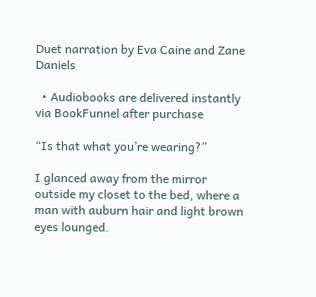Duet narration by Eva Caine and Zane Daniels

  • Audiobooks are delivered instantly via BookFunnel after purchase

“Is that what you’re wearing?”

I glanced away from the mirror outside my closet to the bed, where a man with auburn hair and light brown eyes lounged.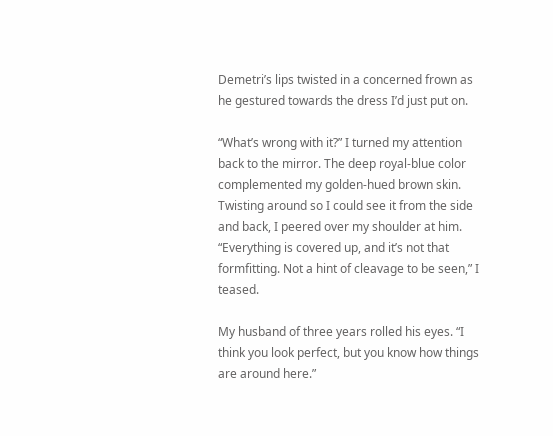Demetri’s lips twisted in a concerned frown as he gestured towards the dress I’d just put on.

“What’s wrong with it?” I turned my attention back to the mirror. The deep royal-blue color complemented my golden-hued brown skin. Twisting around so I could see it from the side and back, I peered over my shoulder at him. “Everything is covered up, and it’s not that formfitting. Not a hint of cleavage to be seen,” I teased.

My husband of three years rolled his eyes. “I think you look perfect, but you know how things are around here.”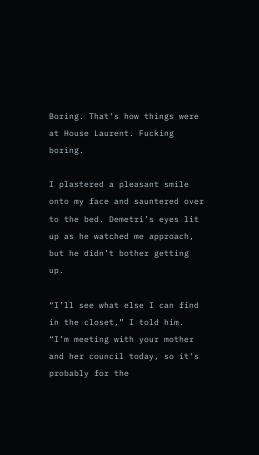Boring. That’s how things were at House Laurent. Fucking boring.

I plastered a pleasant smile onto my face and sauntered over to the bed. Demetri’s eyes lit up as he watched me approach, but he didn’t bother getting up.

“I’ll see what else I can find in the closet,” I told him. “I’m meeting with your mother and her council today, so it’s probably for the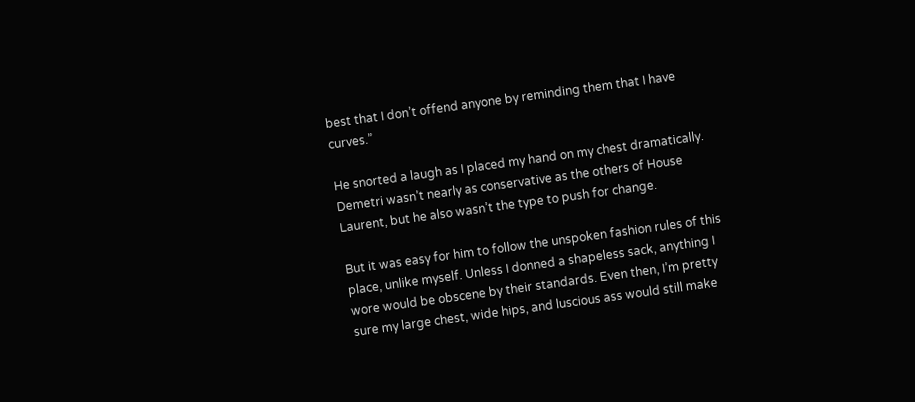best that I don’t offend anyone by reminding them that I have curves.”

He snorted a laugh as I placed my hand on my chest dramatically. Demetri wasn’t nearly as conservative as the others of House Laurent, but he also wasn’t the type to push for change.

But it was easy for him to follow the unspoken fashion rules of this place, unlike myself. Unless I donned a shapeless sack, anything I wore would be obscene by their standards. Even then, I’m pretty sure my large chest, wide hips, and luscious ass would still make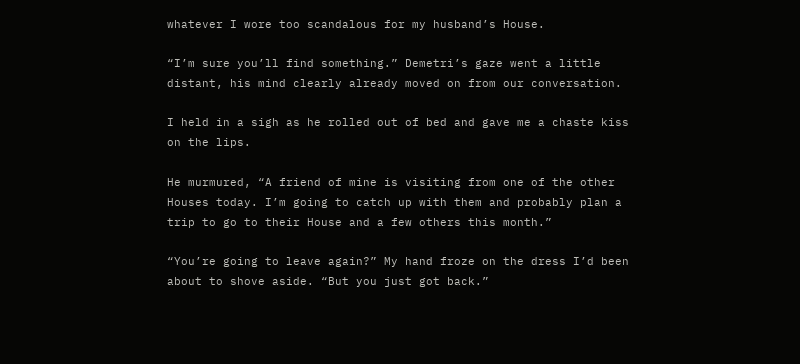whatever I wore too scandalous for my husband’s House.

“I’m sure you’ll find something.” Demetri’s gaze went a little distant, his mind clearly already moved on from our conversation.

I held in a sigh as he rolled out of bed and gave me a chaste kiss on the lips.

He murmured, “A friend of mine is visiting from one of the other Houses today. I’m going to catch up with them and probably plan a trip to go to their House and a few others this month.”

“You’re going to leave again?” My hand froze on the dress I’d been about to shove aside. “But you just got back.”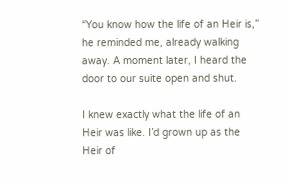“You know how the life of an Heir is,” he reminded me, already walking away. A moment later, I heard the door to our suite open and shut.

I knew exactly what the life of an Heir was like. I’d grown up as the Heir of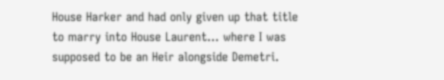House Harker and had only given up that title to marry into House Laurent… where I was supposed to be an Heir alongside Demetri.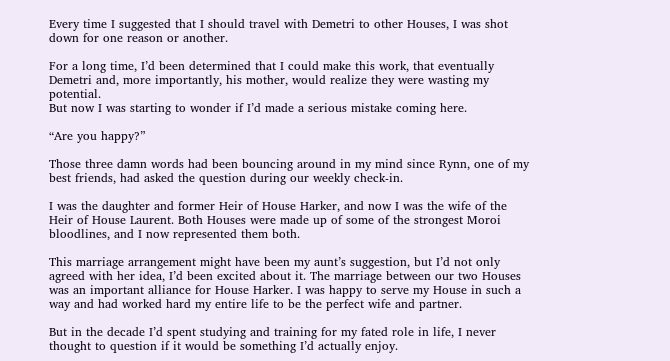Every time I suggested that I should travel with Demetri to other Houses, I was shot down for one reason or another.

For a long time, I’d been determined that I could make this work, that eventually Demetri and, more importantly, his mother, would realize they were wasting my potential.
But now I was starting to wonder if I’d made a serious mistake coming here.

“Are you happy?”

Those three damn words had been bouncing around in my mind since Rynn, one of my best friends, had asked the question during our weekly check-in.

I was the daughter and former Heir of House Harker, and now I was the wife of the Heir of House Laurent. Both Houses were made up of some of the strongest Moroi bloodlines, and I now represented them both.

This marriage arrangement might have been my aunt’s suggestion, but I’d not only agreed with her idea, I’d been excited about it. The marriage between our two Houses was an important alliance for House Harker. I was happy to serve my House in such a way and had worked hard my entire life to be the perfect wife and partner.

But in the decade I’d spent studying and training for my fated role in life, I never thought to question if it would be something I’d actually enjoy.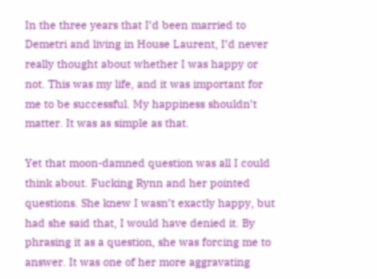In the three years that I’d been married to Demetri and living in House Laurent, I’d never really thought about whether I was happy or not. This was my life, and it was important for me to be successful. My happiness shouldn’t matter. It was as simple as that.

Yet that moon-damned question was all I could think about. Fucking Rynn and her pointed questions. She knew I wasn’t exactly happy, but had she said that, I would have denied it. By phrasing it as a question, she was forcing me to answer. It was one of her more aggravating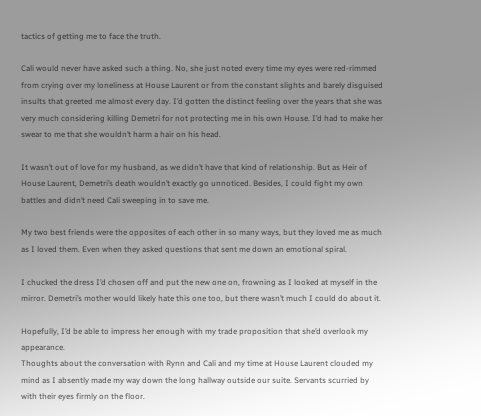tactics of getting me to face the truth.

Cali would never have asked such a thing. No, she just noted every time my eyes were red-rimmed from crying over my loneliness at House Laurent or from the constant slights and barely disguised insults that greeted me almost every day. I’d gotten the distinct feeling over the years that she was very much considering killing Demetri for not protecting me in his own House. I’d had to make her swear to me that she wouldn’t harm a hair on his head.

It wasn’t out of love for my husband, as we didn’t have that kind of relationship. But as Heir of House Laurent, Demetri’s death wouldn’t exactly go unnoticed. Besides, I could fight my own battles and didn’t need Cali sweeping in to save me.

My two best friends were the opposites of each other in so many ways, but they loved me as much as I loved them. Even when they asked questions that sent me down an emotional spiral.

I chucked the dress I’d chosen off and put the new one on, frowning as I looked at myself in the mirror. Demetri’s mother would likely hate this one too, but there wasn’t much I could do about it.

Hopefully, I’d be able to impress her enough with my trade proposition that she’d overlook my appearance.
Thoughts about the conversation with Rynn and Cali and my time at House Laurent clouded my mind as I absently made my way down the long hallway outside our suite. Servants scurried by with their eyes firmly on the floor.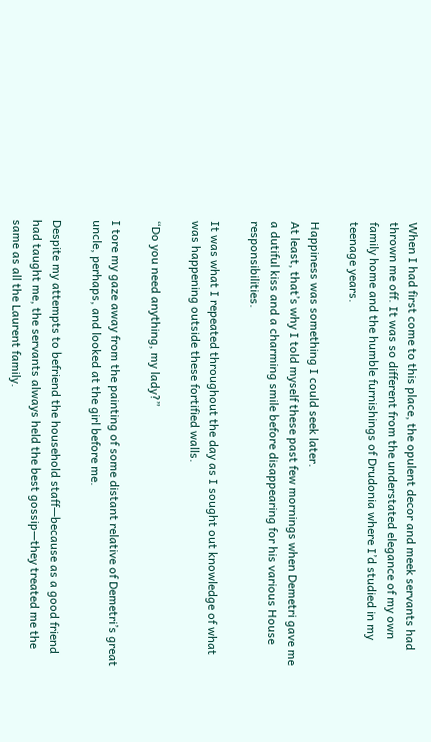When I had first come to this place, the opulent decor and meek servants had thrown me off. It was so different from the understated elegance of my own family home and the humble furnishings of Drudonia where I’d studied in my teenage years.

Happiness was something I could seek later.
At least, that’s why I told myself these past few mornings when Demetri gave me a dutiful kiss and a charming smile before disappearing for his various House responsibilities.

It was what I repeated throughout the day as I sought out knowledge of what was happening outside these fortified walls.

“Do you need anything, my lady?”

I tore my gaze away from the painting of some distant relative of Demetri’s great uncle, perhaps, and looked at the girl before me.

Despite my attempts to befriend the household staff—because as a good friend had taught me, the servants always held the best gossip—they treated me the same as all the Laurent family.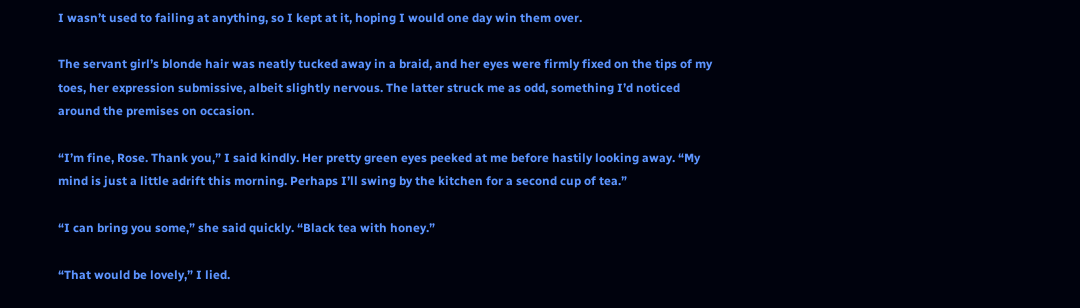I wasn’t used to failing at anything, so I kept at it, hoping I would one day win them over.

The servant girl’s blonde hair was neatly tucked away in a braid, and her eyes were firmly fixed on the tips of my toes, her expression submissive, albeit slightly nervous. The latter struck me as odd, something I’d noticed around the premises on occasion.

“I’m fine, Rose. Thank you,” I said kindly. Her pretty green eyes peeked at me before hastily looking away. “My mind is just a little adrift this morning. Perhaps I’ll swing by the kitchen for a second cup of tea.”

“I can bring you some,” she said quickly. “Black tea with honey.”

“That would be lovely,” I lied.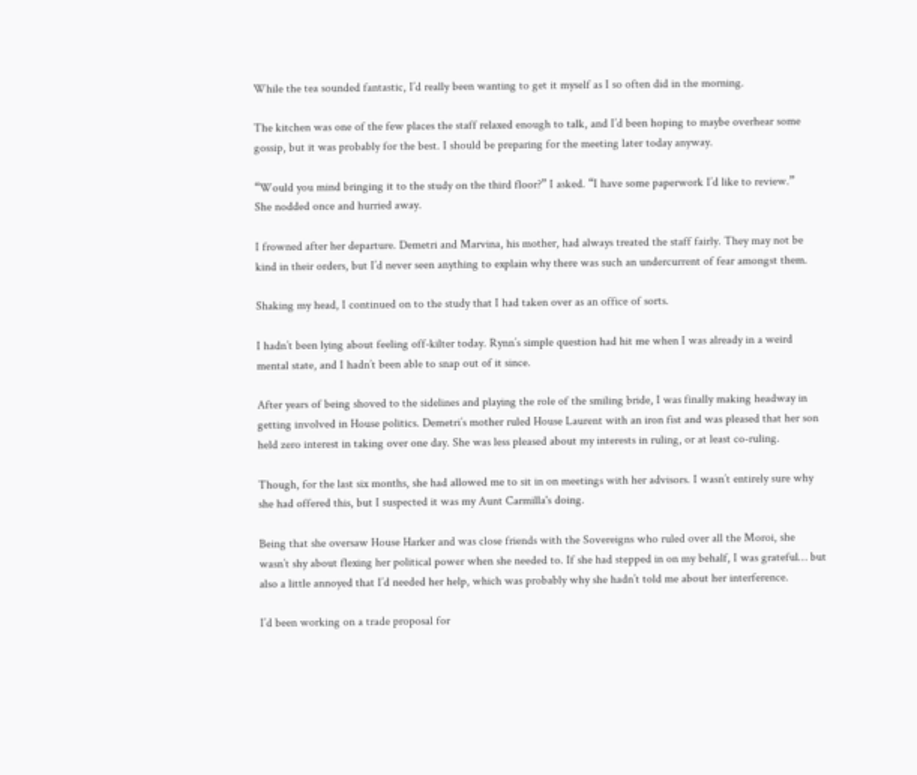While the tea sounded fantastic, I’d really been wanting to get it myself as I so often did in the morning.

The kitchen was one of the few places the staff relaxed enough to talk, and I’d been hoping to maybe overhear some gossip, but it was probably for the best. I should be preparing for the meeting later today anyway.

“Would you mind bringing it to the study on the third floor?” I asked. “I have some paperwork I’d like to review.”
She nodded once and hurried away.

I frowned after her departure. Demetri and Marvina, his mother, had always treated the staff fairly. They may not be kind in their orders, but I’d never seen anything to explain why there was such an undercurrent of fear amongst them.

Shaking my head, I continued on to the study that I had taken over as an office of sorts.

I hadn’t been lying about feeling off-kilter today. Rynn’s simple question had hit me when I was already in a weird mental state, and I hadn’t been able to snap out of it since.

After years of being shoved to the sidelines and playing the role of the smiling bride, I was finally making headway in getting involved in House politics. Demetri’s mother ruled House Laurent with an iron fist and was pleased that her son held zero interest in taking over one day. She was less pleased about my interests in ruling, or at least co-ruling.

Though, for the last six months, she had allowed me to sit in on meetings with her advisors. I wasn’t entirely sure why she had offered this, but I suspected it was my Aunt Carmilla's doing.

Being that she oversaw House Harker and was close friends with the Sovereigns who ruled over all the Moroi, she wasn’t shy about flexing her political power when she needed to. If she had stepped in on my behalf, I was grateful… but also a little annoyed that I’d needed her help, which was probably why she hadn’t told me about her interference.

I’d been working on a trade proposal for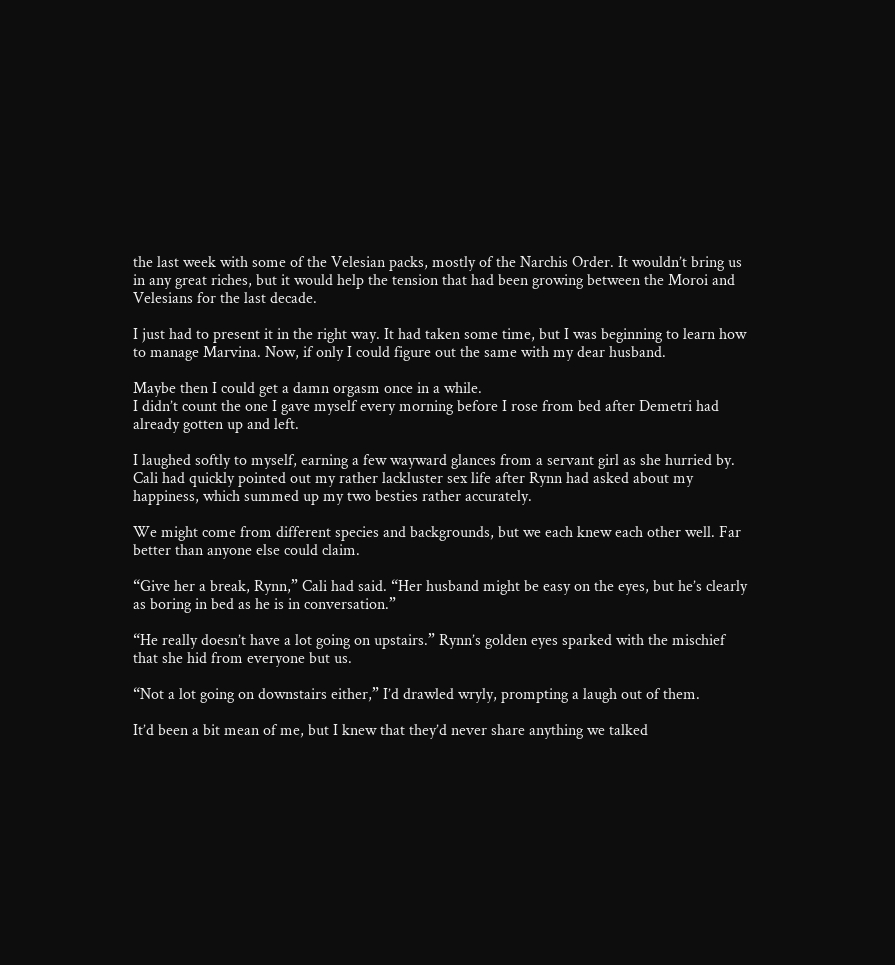the last week with some of the Velesian packs, mostly of the Narchis Order. It wouldn’t bring us in any great riches, but it would help the tension that had been growing between the Moroi and Velesians for the last decade.

I just had to present it in the right way. It had taken some time, but I was beginning to learn how to manage Marvina. Now, if only I could figure out the same with my dear husband.

Maybe then I could get a damn orgasm once in a while.
I didn’t count the one I gave myself every morning before I rose from bed after Demetri had already gotten up and left.

I laughed softly to myself, earning a few wayward glances from a servant girl as she hurried by. Cali had quickly pointed out my rather lackluster sex life after Rynn had asked about my happiness, which summed up my two besties rather accurately.

We might come from different species and backgrounds, but we each knew each other well. Far better than anyone else could claim.

“Give her a break, Rynn,” Cali had said. “Her husband might be easy on the eyes, but he’s clearly as boring in bed as he is in conversation.”

“He really doesn’t have a lot going on upstairs.” Rynn’s golden eyes sparked with the mischief that she hid from everyone but us.

“Not a lot going on downstairs either,” I’d drawled wryly, prompting a laugh out of them.

It’d been a bit mean of me, but I knew that they’d never share anything we talked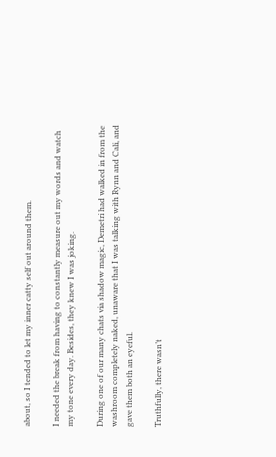about, so I tended to let my inner catty self out around them.

I needed the break from having to constantly measure out my words and watch my tone every day. Besides, they knew I was joking.

During one of our many chats via shadow magic, Demetri had walked in from the washroom completely naked, unaware that I was talking with Rynn and Cali, and gave them both an eyeful.

Truthfully, there wasn’t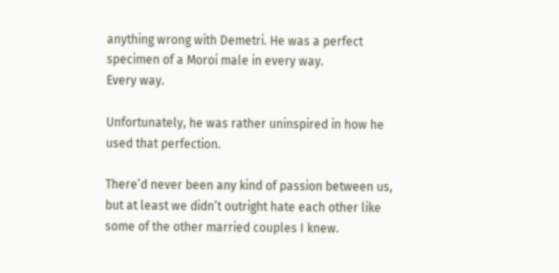anything wrong with Demetri. He was a perfect specimen of a Moroi male in every way.
Every way.

Unfortunately, he was rather uninspired in how he used that perfection.

There’d never been any kind of passion between us, but at least we didn’t outright hate each other like some of the other married couples I knew.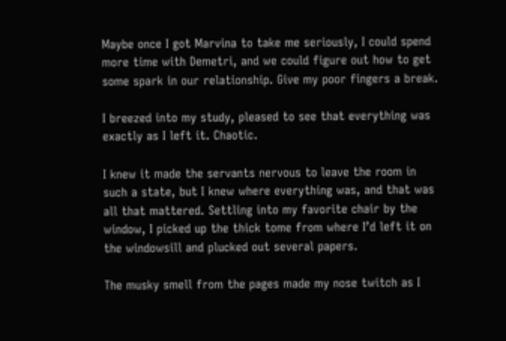Maybe once I got Marvina to take me seriously, I could spend more time with Demetri, and we could figure out how to get some spark in our relationship. Give my poor fingers a break.

I breezed into my study, pleased to see that everything was exactly as I left it. Chaotic.

I knew it made the servants nervous to leave the room in such a state, but I knew where everything was, and that was all that mattered. Settling into my favorite chair by the window, I picked up the thick tome from where I’d left it on the windowsill and plucked out several papers.

The musky smell from the pages made my nose twitch as I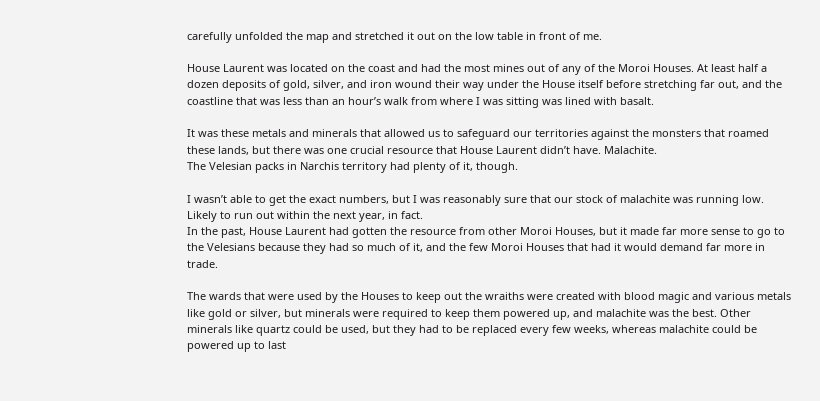carefully unfolded the map and stretched it out on the low table in front of me.

House Laurent was located on the coast and had the most mines out of any of the Moroi Houses. At least half a dozen deposits of gold, silver, and iron wound their way under the House itself before stretching far out, and the coastline that was less than an hour’s walk from where I was sitting was lined with basalt.

It was these metals and minerals that allowed us to safeguard our territories against the monsters that roamed these lands, but there was one crucial resource that House Laurent didn’t have. Malachite.
The Velesian packs in Narchis territory had plenty of it, though.

I wasn’t able to get the exact numbers, but I was reasonably sure that our stock of malachite was running low. Likely to run out within the next year, in fact.
In the past, House Laurent had gotten the resource from other Moroi Houses, but it made far more sense to go to the Velesians because they had so much of it, and the few Moroi Houses that had it would demand far more in trade.

The wards that were used by the Houses to keep out the wraiths were created with blood magic and various metals like gold or silver, but minerals were required to keep them powered up, and malachite was the best. Other minerals like quartz could be used, but they had to be replaced every few weeks, whereas malachite could be powered up to last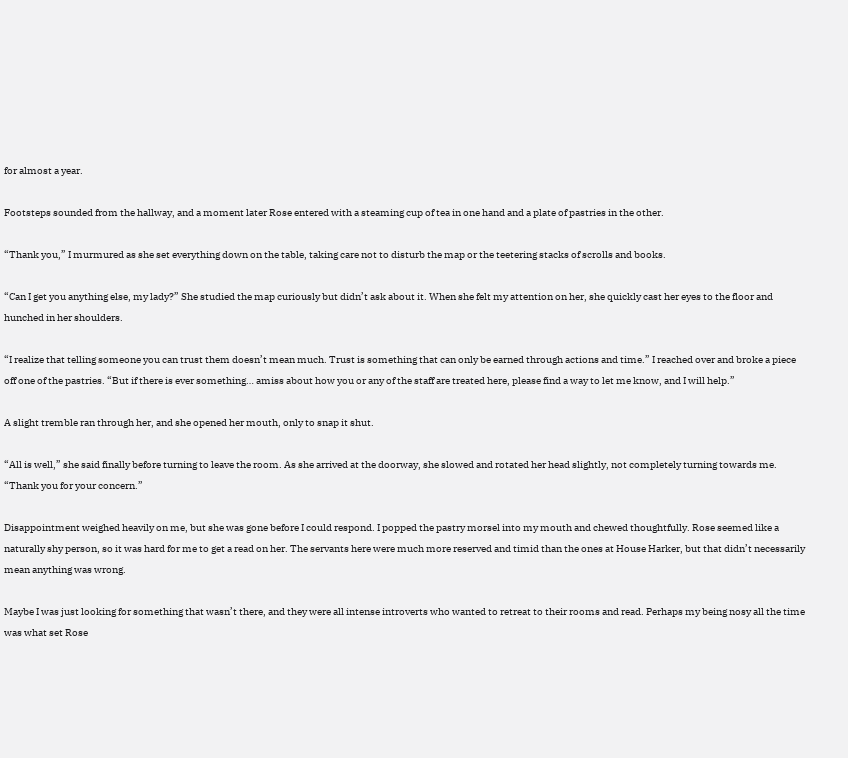for almost a year.

Footsteps sounded from the hallway, and a moment later Rose entered with a steaming cup of tea in one hand and a plate of pastries in the other.

“Thank you,” I murmured as she set everything down on the table, taking care not to disturb the map or the teetering stacks of scrolls and books.

“Can I get you anything else, my lady?” She studied the map curiously but didn’t ask about it. When she felt my attention on her, she quickly cast her eyes to the floor and hunched in her shoulders.

“I realize that telling someone you can trust them doesn’t mean much. Trust is something that can only be earned through actions and time.” I reached over and broke a piece off one of the pastries. “But if there is ever something… amiss about how you or any of the staff are treated here, please find a way to let me know, and I will help.”

A slight tremble ran through her, and she opened her mouth, only to snap it shut.

“All is well,” she said finally before turning to leave the room. As she arrived at the doorway, she slowed and rotated her head slightly, not completely turning towards me. “Thank you for your concern.”

Disappointment weighed heavily on me, but she was gone before I could respond. I popped the pastry morsel into my mouth and chewed thoughtfully. Rose seemed like a naturally shy person, so it was hard for me to get a read on her. The servants here were much more reserved and timid than the ones at House Harker, but that didn’t necessarily mean anything was wrong.

Maybe I was just looking for something that wasn’t there, and they were all intense introverts who wanted to retreat to their rooms and read. Perhaps my being nosy all the time was what set Rose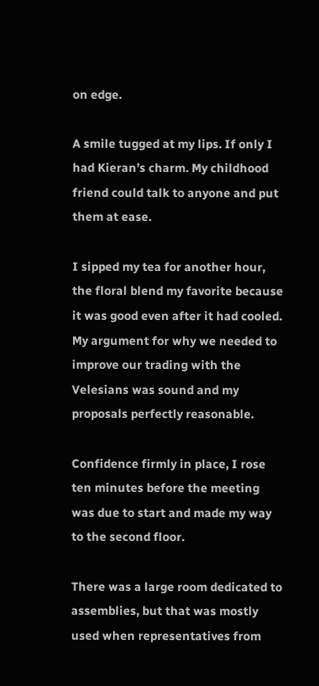on edge.

A smile tugged at my lips. If only I had Kieran’s charm. My childhood friend could talk to anyone and put them at ease.

I sipped my tea for another hour, the floral blend my favorite because it was good even after it had cooled. My argument for why we needed to improve our trading with the Velesians was sound and my proposals perfectly reasonable.

Confidence firmly in place, I rose ten minutes before the meeting was due to start and made my way to the second floor.

There was a large room dedicated to assemblies, but that was mostly used when representatives from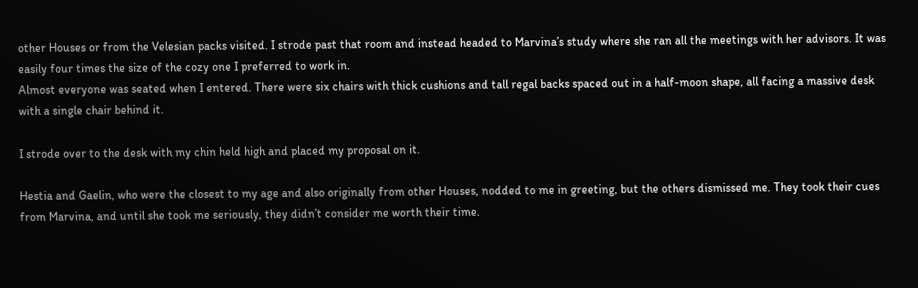other Houses or from the Velesian packs visited. I strode past that room and instead headed to Marvina’s study where she ran all the meetings with her advisors. It was easily four times the size of the cozy one I preferred to work in.
Almost everyone was seated when I entered. There were six chairs with thick cushions and tall regal backs spaced out in a half-moon shape, all facing a massive desk with a single chair behind it.

I strode over to the desk with my chin held high and placed my proposal on it.

Hestia and Gaelin, who were the closest to my age and also originally from other Houses, nodded to me in greeting, but the others dismissed me. They took their cues from Marvina, and until she took me seriously, they didn’t consider me worth their time.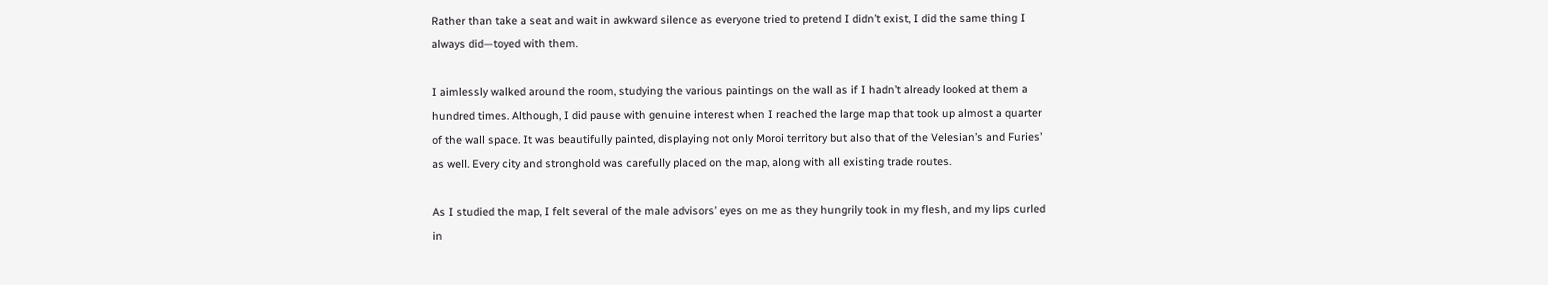Rather than take a seat and wait in awkward silence as everyone tried to pretend I didn’t exist, I did the same thing I always did—toyed with them.

I aimlessly walked around the room, studying the various paintings on the wall as if I hadn’t already looked at them a hundred times. Although, I did pause with genuine interest when I reached the large map that took up almost a quarter of the wall space. It was beautifully painted, displaying not only Moroi territory but also that of the Velesian’s and Furies’ as well. Every city and stronghold was carefully placed on the map, along with all existing trade routes.

As I studied the map, I felt several of the male advisors’ eyes on me as they hungrily took in my flesh, and my lips curled in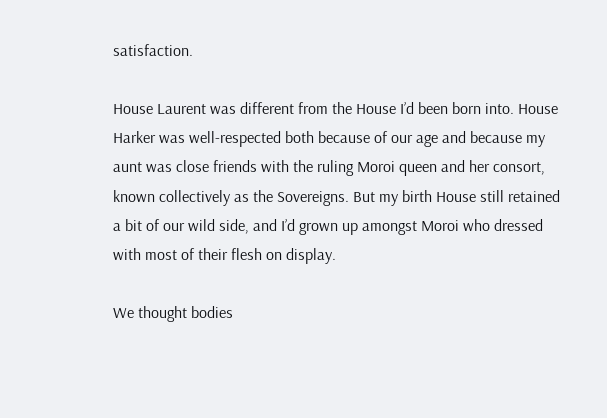satisfaction.

House Laurent was different from the House I’d been born into. House Harker was well-respected both because of our age and because my aunt was close friends with the ruling Moroi queen and her consort, known collectively as the Sovereigns. But my birth House still retained a bit of our wild side, and I’d grown up amongst Moroi who dressed with most of their flesh on display.

We thought bodies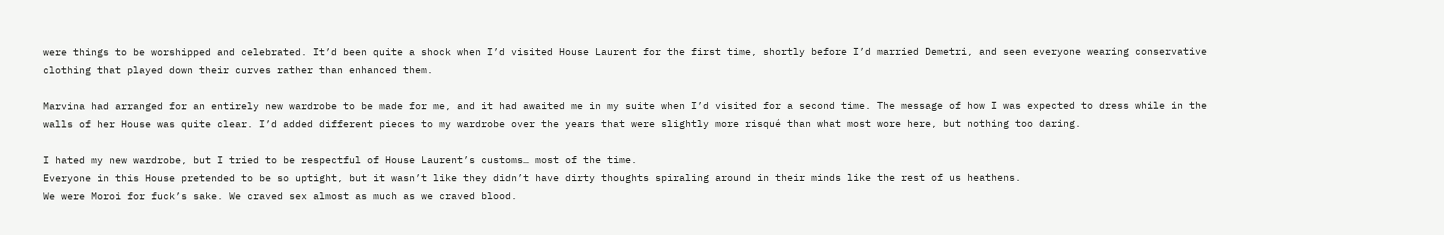were things to be worshipped and celebrated. It’d been quite a shock when I’d visited House Laurent for the first time, shortly before I’d married Demetri, and seen everyone wearing conservative clothing that played down their curves rather than enhanced them.

Marvina had arranged for an entirely new wardrobe to be made for me, and it had awaited me in my suite when I’d visited for a second time. The message of how I was expected to dress while in the walls of her House was quite clear. I’d added different pieces to my wardrobe over the years that were slightly more risqué than what most wore here, but nothing too daring.

I hated my new wardrobe, but I tried to be respectful of House Laurent’s customs… most of the time.
Everyone in this House pretended to be so uptight, but it wasn’t like they didn’t have dirty thoughts spiraling around in their minds like the rest of us heathens.
We were Moroi for fuck’s sake. We craved sex almost as much as we craved blood.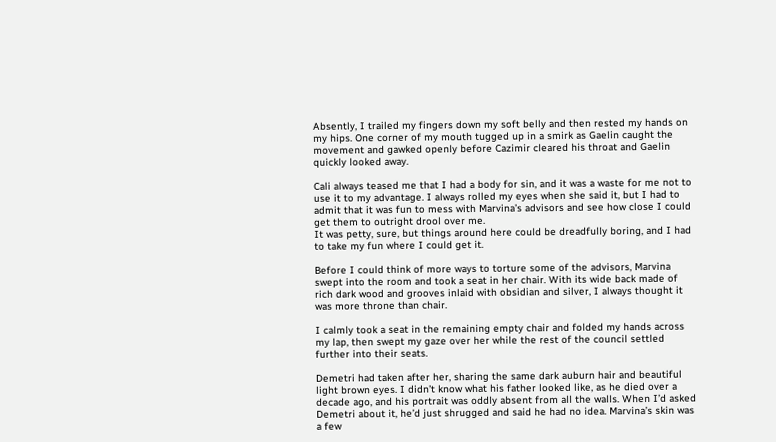Absently, I trailed my fingers down my soft belly and then rested my hands on my hips. One corner of my mouth tugged up in a smirk as Gaelin caught the movement and gawked openly before Cazimir cleared his throat and Gaelin quickly looked away.

Cali always teased me that I had a body for sin, and it was a waste for me not to use it to my advantage. I always rolled my eyes when she said it, but I had to admit that it was fun to mess with Marvina’s advisors and see how close I could get them to outright drool over me.
It was petty, sure, but things around here could be dreadfully boring, and I had to take my fun where I could get it.

Before I could think of more ways to torture some of the advisors, Marvina swept into the room and took a seat in her chair. With its wide back made of rich dark wood and grooves inlaid with obsidian and silver, I always thought it was more throne than chair.

I calmly took a seat in the remaining empty chair and folded my hands across my lap, then swept my gaze over her while the rest of the council settled further into their seats.

Demetri had taken after her, sharing the same dark auburn hair and beautiful light brown eyes. I didn’t know what his father looked like, as he died over a decade ago, and his portrait was oddly absent from all the walls. When I’d asked Demetri about it, he’d just shrugged and said he had no idea. Marvina’s skin was a few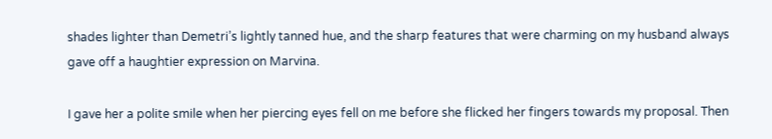shades lighter than Demetri’s lightly tanned hue, and the sharp features that were charming on my husband always gave off a haughtier expression on Marvina.

I gave her a polite smile when her piercing eyes fell on me before she flicked her fingers towards my proposal. Then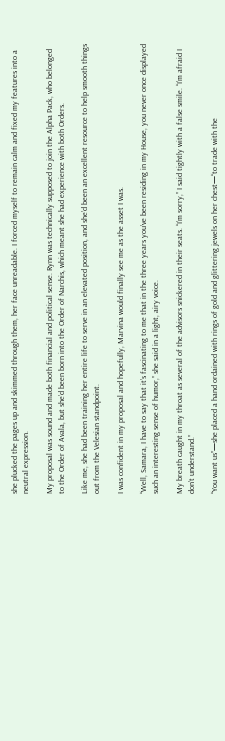she plucked the pages up and skimmed through them, her face unreadable. I forced myself to remain calm and fixed my features into a neutral expression.

My proposal was sound and made both financial and political sense. Rynn was technically supposed to join the Alpha Pack, who belonged to the Order of Avala, but she’d been born into the Order of Narchis, which meant she had experience with both Orders.

Like me, she had been training her entire life to serve in an elevated position, and she’d been an excellent resource to help smooth things out from the Velesian standpoint.

I was confident in my proposal and hopefully, Marvina would finally see me as the asset I was.

“Well, Samara, I have to say that it’s fascinating to me that in the three years you’ve been residing in my House, you never once displayed such an interesting sense of humor,” she said in a light, airy voice.

My breath caught in my throat as several of the advisors snickered in their seats. “I’m sorry,” I said tightly with a false smile. “I’m afraid I don’t understand.”

“You want us”—she placed a hand ordained with rings of gold and glittering jewels on her chest—“to trade with the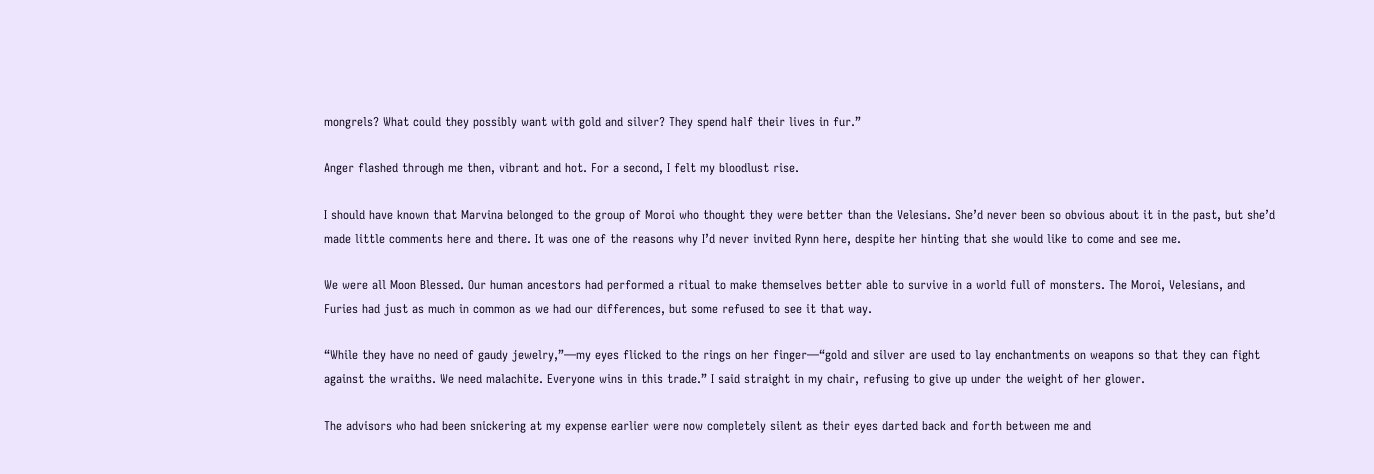mongrels? What could they possibly want with gold and silver? They spend half their lives in fur.”

Anger flashed through me then, vibrant and hot. For a second, I felt my bloodlust rise.

I should have known that Marvina belonged to the group of Moroi who thought they were better than the Velesians. She’d never been so obvious about it in the past, but she’d made little comments here and there. It was one of the reasons why I’d never invited Rynn here, despite her hinting that she would like to come and see me.

We were all Moon Blessed. Our human ancestors had performed a ritual to make themselves better able to survive in a world full of monsters. The Moroi, Velesians, and Furies had just as much in common as we had our differences, but some refused to see it that way.

“While they have no need of gaudy jewelry,”—my eyes flicked to the rings on her finger—“gold and silver are used to lay enchantments on weapons so that they can fight against the wraiths. We need malachite. Everyone wins in this trade.” I said straight in my chair, refusing to give up under the weight of her glower.

The advisors who had been snickering at my expense earlier were now completely silent as their eyes darted back and forth between me and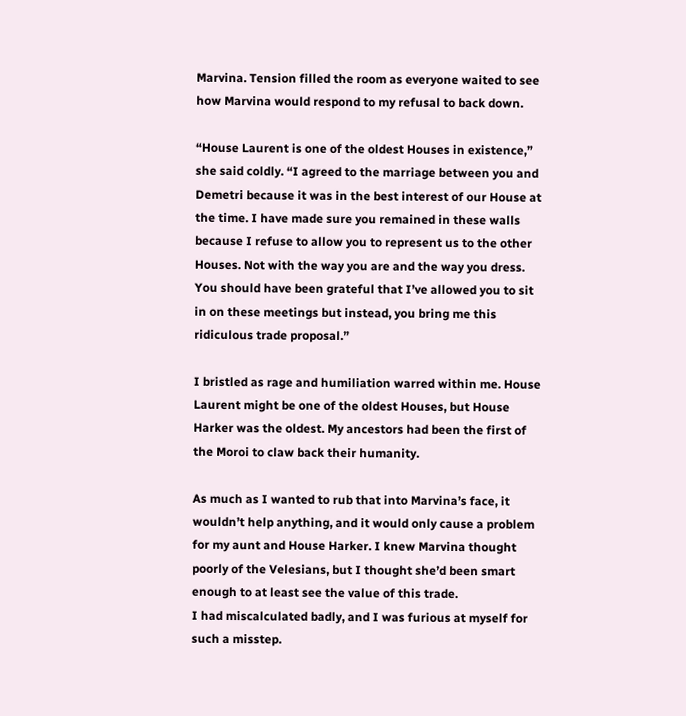Marvina. Tension filled the room as everyone waited to see how Marvina would respond to my refusal to back down.

“House Laurent is one of the oldest Houses in existence,” she said coldly. “I agreed to the marriage between you and Demetri because it was in the best interest of our House at the time. I have made sure you remained in these walls because I refuse to allow you to represent us to the other Houses. Not with the way you are and the way you dress. You should have been grateful that I’ve allowed you to sit in on these meetings but instead, you bring me this ridiculous trade proposal.”

I bristled as rage and humiliation warred within me. House Laurent might be one of the oldest Houses, but House Harker was the oldest. My ancestors had been the first of the Moroi to claw back their humanity.

As much as I wanted to rub that into Marvina’s face, it wouldn’t help anything, and it would only cause a problem for my aunt and House Harker. I knew Marvina thought poorly of the Velesians, but I thought she’d been smart enough to at least see the value of this trade.
I had miscalculated badly, and I was furious at myself for such a misstep.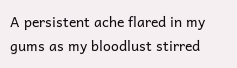A persistent ache flared in my gums as my bloodlust stirred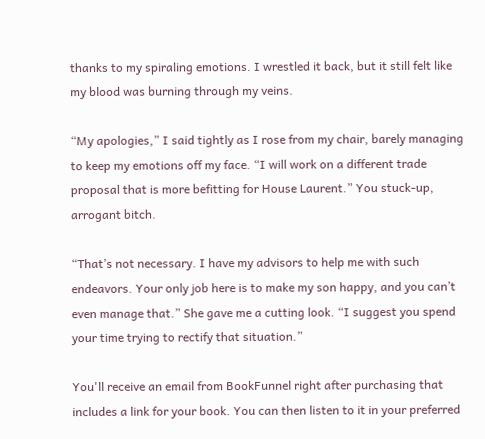thanks to my spiraling emotions. I wrestled it back, but it still felt like my blood was burning through my veins.

“My apologies,” I said tightly as I rose from my chair, barely managing to keep my emotions off my face. “I will work on a different trade proposal that is more befitting for House Laurent.” You stuck-up, arrogant bitch.

“That’s not necessary. I have my advisors to help me with such endeavors. Your only job here is to make my son happy, and you can’t even manage that.” She gave me a cutting look. “I suggest you spend your time trying to rectify that situation.”

You'll receive an email from BookFunnel right after purchasing that includes a link for your book. You can then listen to it in your preferred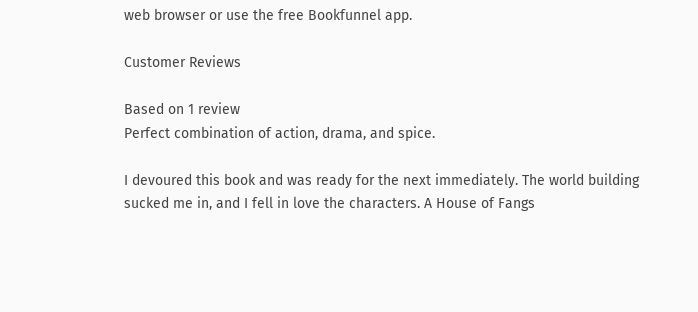web browser or use the free Bookfunnel app.

Customer Reviews

Based on 1 review
Perfect combination of action, drama, and spice.

I devoured this book and was ready for the next immediately. The world building sucked me in, and I fell in love the characters. A House of Fangs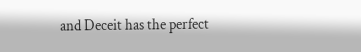and Deceit has the perfect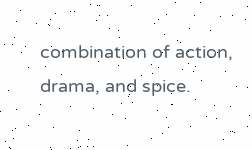combination of action, drama, and spice.